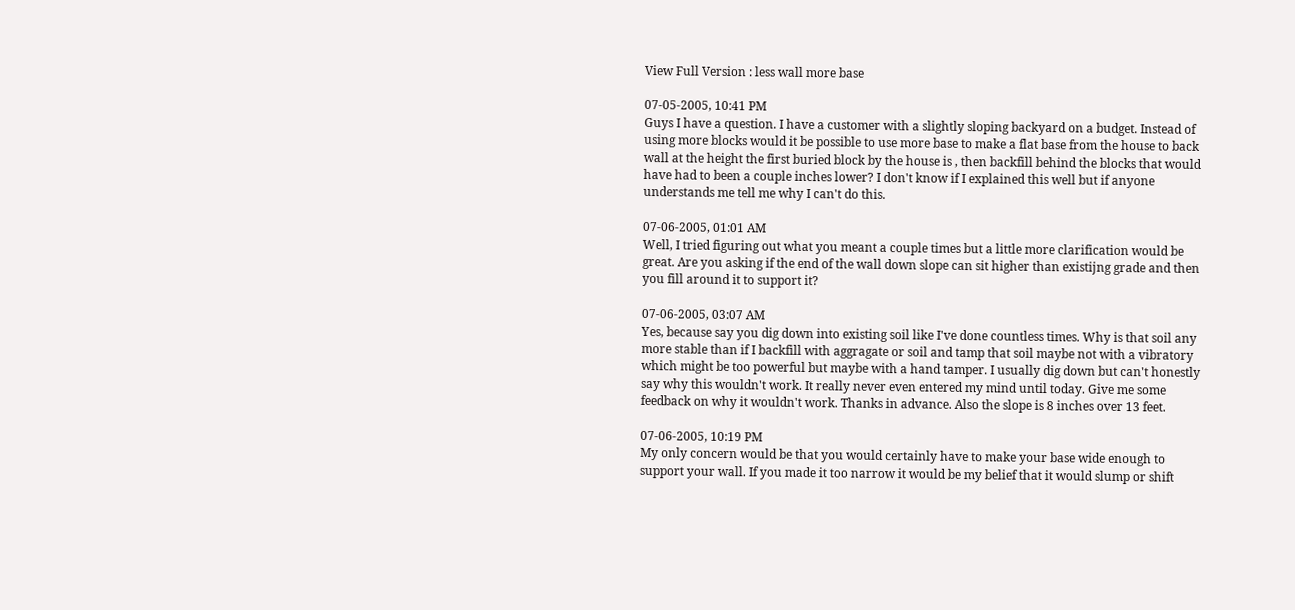View Full Version : less wall more base

07-05-2005, 10:41 PM
Guys I have a question. I have a customer with a slightly sloping backyard on a budget. Instead of using more blocks would it be possible to use more base to make a flat base from the house to back wall at the height the first buried block by the house is , then backfill behind the blocks that would have had to been a couple inches lower? I don't know if I explained this well but if anyone understands me tell me why I can't do this.

07-06-2005, 01:01 AM
Well, I tried figuring out what you meant a couple times but a little more clarification would be great. Are you asking if the end of the wall down slope can sit higher than existijng grade and then you fill around it to support it?

07-06-2005, 03:07 AM
Yes, because say you dig down into existing soil like I've done countless times. Why is that soil any more stable than if I backfill with aggragate or soil and tamp that soil maybe not with a vibratory which might be too powerful but maybe with a hand tamper. I usually dig down but can't honestly say why this wouldn't work. It really never even entered my mind until today. Give me some feedback on why it wouldn't work. Thanks in advance. Also the slope is 8 inches over 13 feet.

07-06-2005, 10:19 PM
My only concern would be that you would certainly have to make your base wide enough to support your wall. If you made it too narrow it would be my belief that it would slump or shift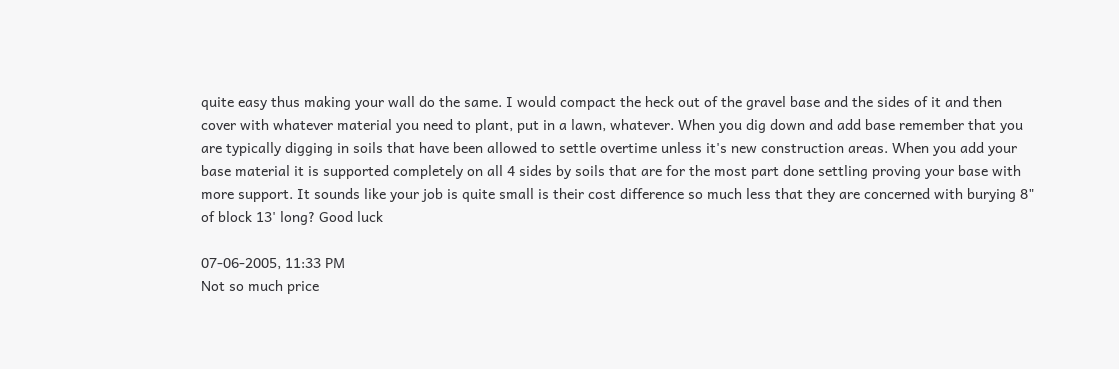quite easy thus making your wall do the same. I would compact the heck out of the gravel base and the sides of it and then cover with whatever material you need to plant, put in a lawn, whatever. When you dig down and add base remember that you are typically digging in soils that have been allowed to settle overtime unless it's new construction areas. When you add your base material it is supported completely on all 4 sides by soils that are for the most part done settling proving your base with more support. It sounds like your job is quite small is their cost difference so much less that they are concerned with burying 8" of block 13' long? Good luck

07-06-2005, 11:33 PM
Not so much price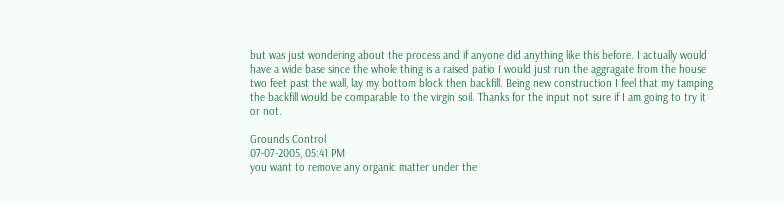but was just wondering about the process and if anyone did anything like this before. I actually would have a wide base since the whole thing is a raised patio I would just run the aggragate from the house two feet past the wall, lay my bottom block then backfill. Being new construction I feel that my tamping the backfill would be comparable to the virgin soil. Thanks for the input not sure if I am going to try it or not.

Grounds Control
07-07-2005, 05:41 PM
you want to remove any organic matter under the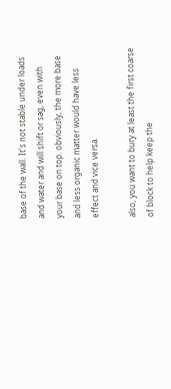base of the wall. It's not stable under loads and water and will shift or sag, even with your base on top. obviously, the more base and less organic matter would have less effect and vice versa.

also, you want to bury at least the first coarse of block to help keep the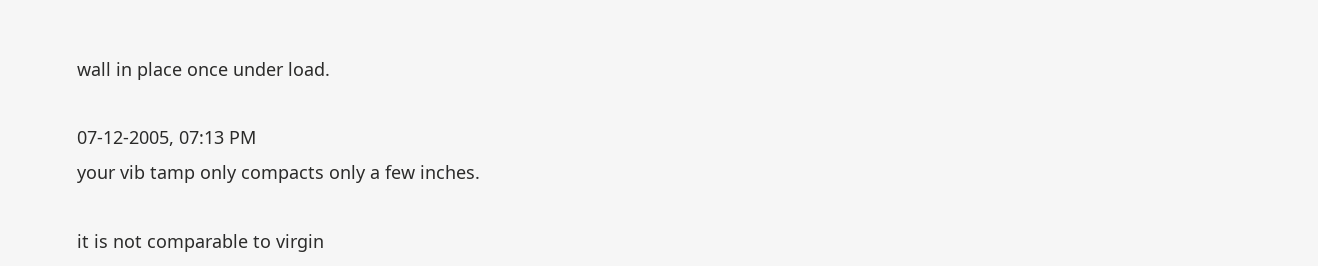wall in place once under load.

07-12-2005, 07:13 PM
your vib tamp only compacts only a few inches.

it is not comparable to virgin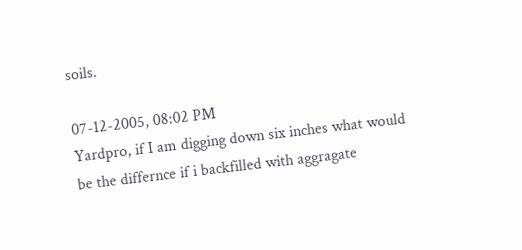soils.

07-12-2005, 08:02 PM
Yardpro, if I am digging down six inches what would be the differnce if i backfilled with aggragate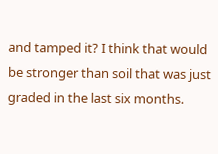and tamped it? I think that would be stronger than soil that was just graded in the last six months.